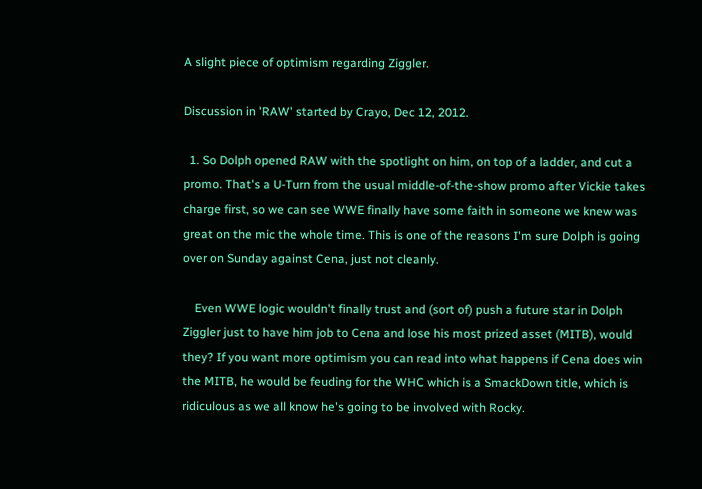A slight piece of optimism regarding Ziggler.

Discussion in 'RAW' started by Crayo, Dec 12, 2012.

  1. So Dolph opened RAW with the spotlight on him, on top of a ladder, and cut a promo. That's a U-Turn from the usual middle-of-the-show promo after Vickie takes charge first, so we can see WWE finally have some faith in someone we knew was great on the mic the whole time. This is one of the reasons I'm sure Dolph is going over on Sunday against Cena, just not cleanly.

    Even WWE logic wouldn't finally trust and (sort of) push a future star in Dolph Ziggler just to have him job to Cena and lose his most prized asset (MITB), would they? If you want more optimism you can read into what happens if Cena does win the MITB, he would be feuding for the WHC which is a SmackDown title, which is ridiculous as we all know he's going to be involved with Rocky.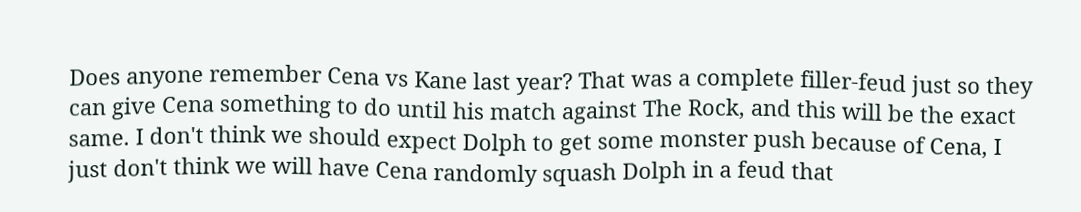Does anyone remember Cena vs Kane last year? That was a complete filler-feud just so they can give Cena something to do until his match against The Rock, and this will be the exact same. I don't think we should expect Dolph to get some monster push because of Cena, I just don't think we will have Cena randomly squash Dolph in a feud that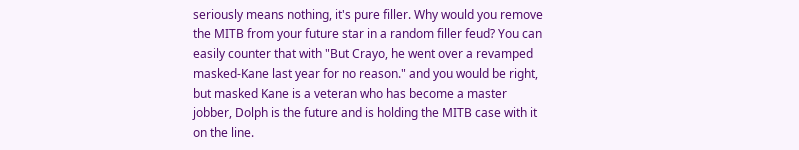seriously means nothing, it's pure filler. Why would you remove the MITB from your future star in a random filler feud? You can easily counter that with "But Crayo, he went over a revamped masked-Kane last year for no reason." and you would be right, but masked Kane is a veteran who has become a master jobber, Dolph is the future and is holding the MITB case with it on the line.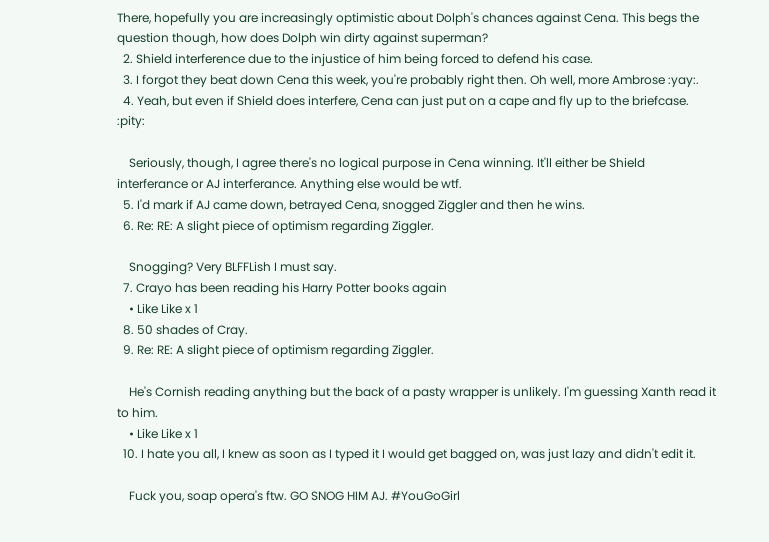There, hopefully you are increasingly optimistic about Dolph's chances against Cena. This begs the question though, how does Dolph win dirty against superman?
  2. Shield interference due to the injustice of him being forced to defend his case.
  3. I forgot they beat down Cena this week, you're probably right then. Oh well, more Ambrose :yay:.
  4. Yeah, but even if Shield does interfere, Cena can just put on a cape and fly up to the briefcase. :pity:

    Seriously, though, I agree there's no logical purpose in Cena winning. It'll either be Shield interferance or AJ interferance. Anything else would be wtf.
  5. I'd mark if AJ came down, betrayed Cena, snogged Ziggler and then he wins.
  6. Re: RE: A slight piece of optimism regarding Ziggler.

    Snogging? Very BLFFLish I must say.
  7. Crayo has been reading his Harry Potter books again
    • Like Like x 1
  8. 50 shades of Cray.
  9. Re: RE: A slight piece of optimism regarding Ziggler.

    He's Cornish reading anything but the back of a pasty wrapper is unlikely. I'm guessing Xanth read it to him.
    • Like Like x 1
  10. I hate you all, I knew as soon as I typed it I would get bagged on, was just lazy and didn't edit it.

    Fuck you, soap opera's ftw. GO SNOG HIM AJ. #YouGoGirl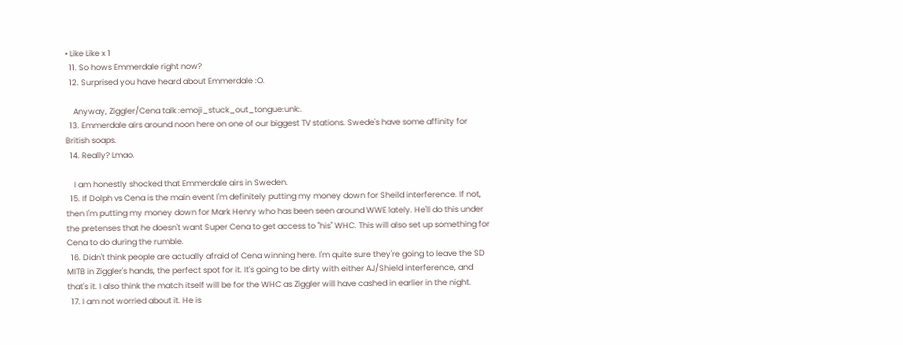• Like Like x 1
  11. So hows Emmerdale right now?
  12. Surprised you have heard about Emmerdale :O.

    Anyway, Ziggler/Cena talk :emoji_stuck_out_tongue:unk:.
  13. Emmerdale airs around noon here on one of our biggest TV stations. Swede's have some affinity for British soaps.
  14. Really? Lmao.

    I am honestly shocked that Emmerdale airs in Sweden.
  15. If Dolph vs Cena is the main event I'm definitely putting my money down for Sheild interference. If not, then I'm putting my money down for Mark Henry who has been seen around WWE lately. He'll do this under the pretenses that he doesn't want Super Cena to get access to "his" WHC. This will also set up something for Cena to do during the rumble.
  16. Didn't think people are actually afraid of Cena winning here. I'm quite sure they're going to leave the SD MITB in Ziggler's hands, the perfect spot for it. It's going to be dirty with either AJ/Shield interference, and that's it. I also think the match itself will be for the WHC as Ziggler will have cashed in earlier in the night.
  17. I am not worried about it. He is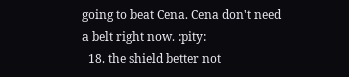going to beat Cena. Cena don't need a belt right now. :pity:
  18. the shield better not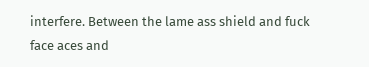interfere. Between the lame ass shield and fuck face aces and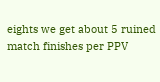eights we get about 5 ruined match finishes per PPV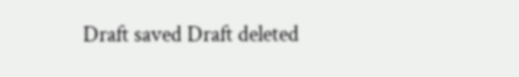Draft saved Draft deleted